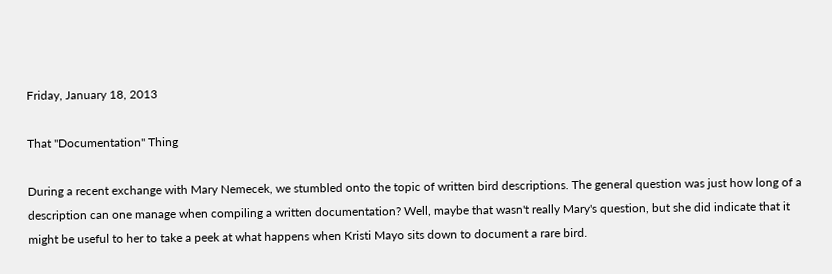Friday, January 18, 2013

That "Documentation" Thing

During a recent exchange with Mary Nemecek, we stumbled onto the topic of written bird descriptions. The general question was just how long of a description can one manage when compiling a written documentation? Well, maybe that wasn't really Mary's question, but she did indicate that it might be useful to her to take a peek at what happens when Kristi Mayo sits down to document a rare bird.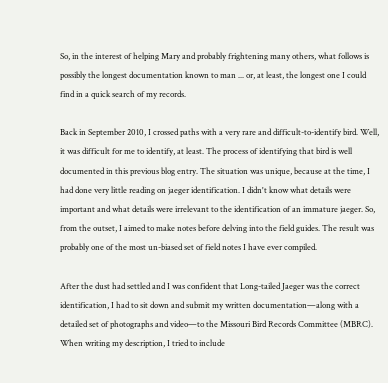So, in the interest of helping Mary and probably frightening many others, what follows is possibly the longest documentation known to man ... or, at least, the longest one I could find in a quick search of my records.

Back in September 2010, I crossed paths with a very rare and difficult-to-identify bird. Well, it was difficult for me to identify, at least. The process of identifying that bird is well documented in this previous blog entry. The situation was unique, because at the time, I had done very little reading on jaeger identification. I didn't know what details were important and what details were irrelevant to the identification of an immature jaeger. So, from the outset, I aimed to make notes before delving into the field guides. The result was probably one of the most un-biased set of field notes I have ever compiled.

After the dust had settled and I was confident that Long-tailed Jaeger was the correct identification, I had to sit down and submit my written documentation—along with a detailed set of photographs and video—to the Missouri Bird Records Committee (MBRC). When writing my description, I tried to include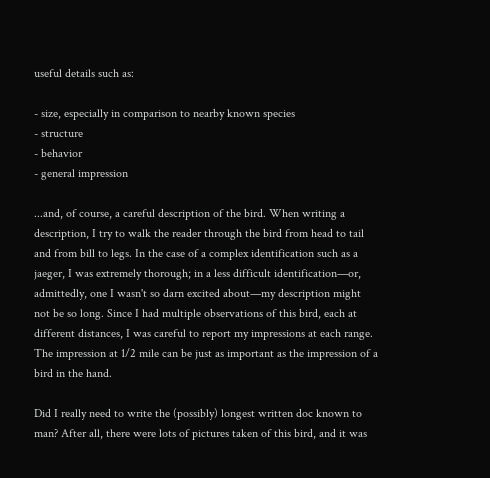useful details such as:

- size, especially in comparison to nearby known species
- structure
- behavior
- general impression

...and, of course, a careful description of the bird. When writing a description, I try to walk the reader through the bird from head to tail and from bill to legs. In the case of a complex identification such as a jaeger, I was extremely thorough; in a less difficult identification—or, admittedly, one I wasn't so darn excited about—my description might not be so long. Since I had multiple observations of this bird, each at different distances, I was careful to report my impressions at each range. The impression at 1/2 mile can be just as important as the impression of a bird in the hand.

Did I really need to write the (possibly) longest written doc known to man? After all, there were lots of pictures taken of this bird, and it was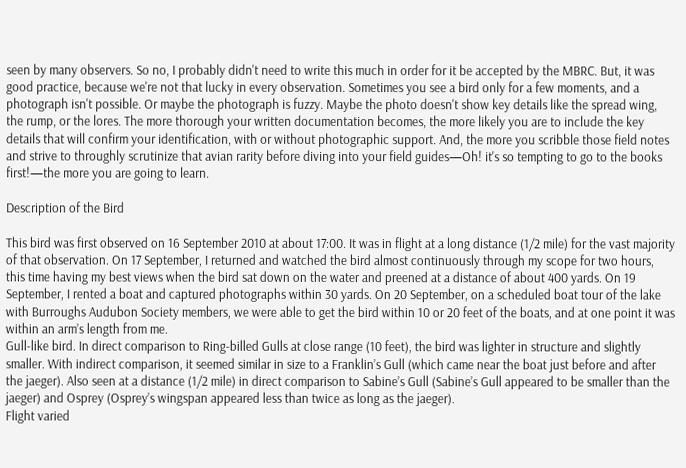seen by many observers. So no, I probably didn't need to write this much in order for it be accepted by the MBRC. But, it was good practice, because we're not that lucky in every observation. Sometimes you see a bird only for a few moments, and a photograph isn't possible. Or maybe the photograph is fuzzy. Maybe the photo doesn't show key details like the spread wing, the rump, or the lores. The more thorough your written documentation becomes, the more likely you are to include the key details that will confirm your identification, with or without photographic support. And, the more you scribble those field notes and strive to throughly scrutinize that avian rarity before diving into your field guides—Oh! it's so tempting to go to the books first!—the more you are going to learn.

Description of the Bird

This bird was first observed on 16 September 2010 at about 17:00. It was in flight at a long distance (1/2 mile) for the vast majority of that observation. On 17 September, I returned and watched the bird almost continuously through my scope for two hours, this time having my best views when the bird sat down on the water and preened at a distance of about 400 yards. On 19 September, I rented a boat and captured photographs within 30 yards. On 20 September, on a scheduled boat tour of the lake with Burroughs Audubon Society members, we were able to get the bird within 10 or 20 feet of the boats, and at one point it was within an arm’s length from me.
Gull-like bird. In direct comparison to Ring-billed Gulls at close range (10 feet), the bird was lighter in structure and slightly smaller. With indirect comparison, it seemed similar in size to a Franklin’s Gull (which came near the boat just before and after the jaeger). Also seen at a distance (1/2 mile) in direct comparison to Sabine’s Gull (Sabine’s Gull appeared to be smaller than the jaeger) and Osprey (Osprey’s wingspan appeared less than twice as long as the jaeger).
Flight varied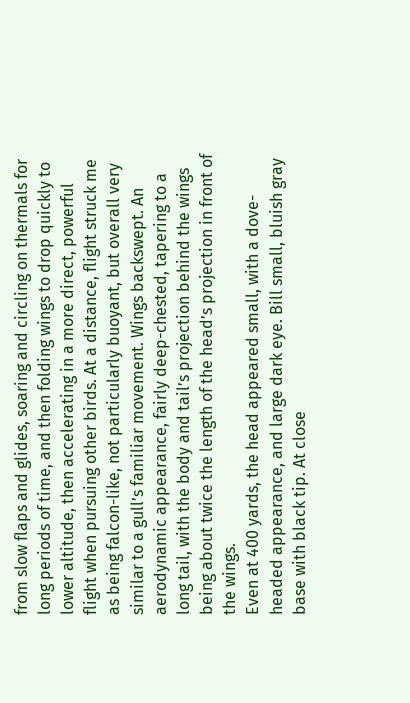from slow flaps and glides, soaring and circling on thermals for long periods of time, and then folding wings to drop quickly to lower altitude, then accelerating in a more direct, powerful flight when pursuing other birds. At a distance, flight struck me as being falcon-like, not particularly buoyant, but overall very similar to a gull’s familiar movement. Wings backswept. An aerodynamic appearance, fairly deep-chested, tapering to a long tail, with the body and tail’s projection behind the wings being about twice the length of the head’s projection in front of the wings.
Even at 400 yards, the head appeared small, with a dove-headed appearance, and large dark eye. Bill small, bluish gray base with black tip. At close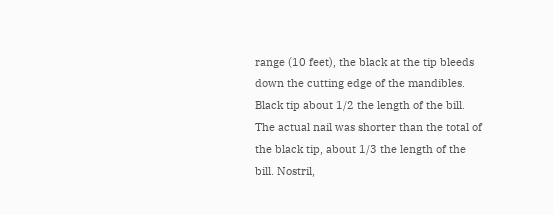range (10 feet), the black at the tip bleeds down the cutting edge of the mandibles. Black tip about 1/2 the length of the bill. The actual nail was shorter than the total of the black tip, about 1/3 the length of the bill. Nostril,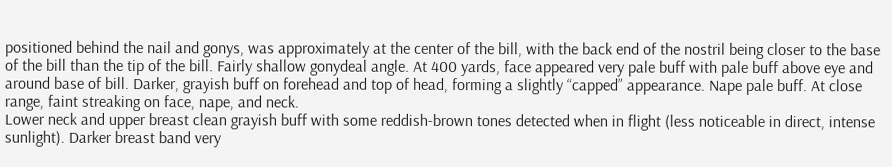positioned behind the nail and gonys, was approximately at the center of the bill, with the back end of the nostril being closer to the base of the bill than the tip of the bill. Fairly shallow gonydeal angle. At 400 yards, face appeared very pale buff with pale buff above eye and around base of bill. Darker, grayish buff on forehead and top of head, forming a slightly “capped” appearance. Nape pale buff. At close range, faint streaking on face, nape, and neck.
Lower neck and upper breast clean grayish buff with some reddish-brown tones detected when in flight (less noticeable in direct, intense sunlight). Darker breast band very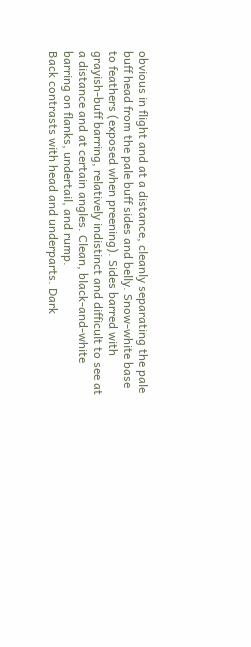obvious in flight and at a distance, cleanly separating the pale buff head from the pale buff sides and belly. Snow-white base to feathers (exposed when preening). Sides barred with grayish-buff barring, relatively indistinct and difficult to see at a distance and at certain angles. Clean, black-and-white barring on flanks, undertail, and rump.
Back contrasts with head and underparts. Dark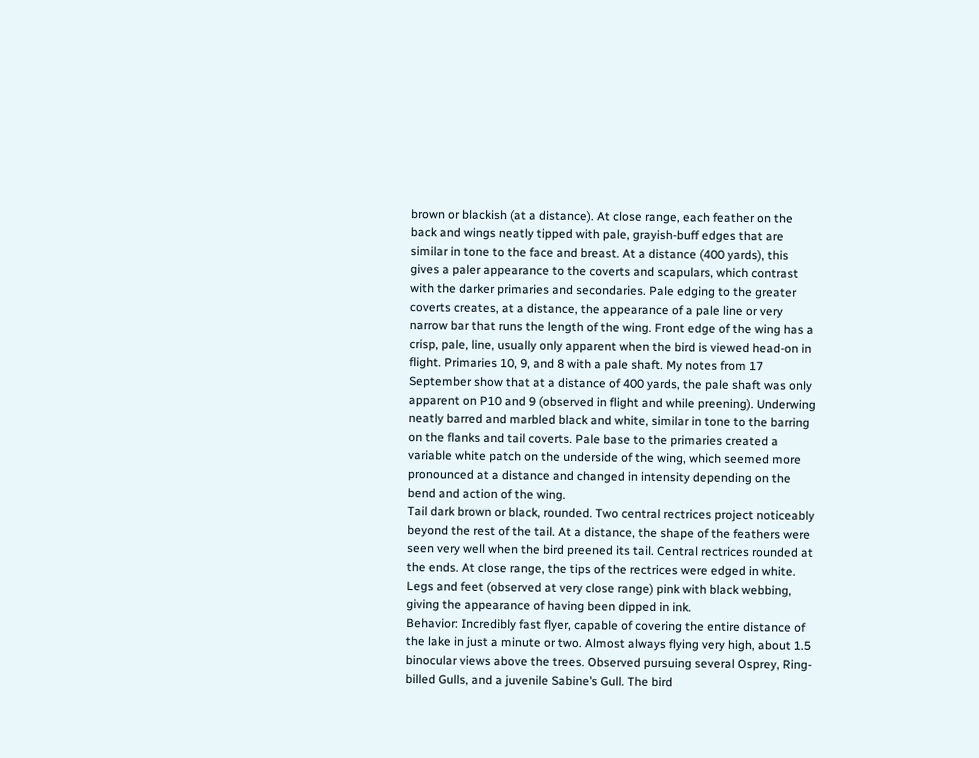brown or blackish (at a distance). At close range, each feather on the back and wings neatly tipped with pale, grayish-buff edges that are similar in tone to the face and breast. At a distance (400 yards), this gives a paler appearance to the coverts and scapulars, which contrast with the darker primaries and secondaries. Pale edging to the greater coverts creates, at a distance, the appearance of a pale line or very narrow bar that runs the length of the wing. Front edge of the wing has a crisp, pale, line, usually only apparent when the bird is viewed head-on in flight. Primaries 10, 9, and 8 with a pale shaft. My notes from 17 September show that at a distance of 400 yards, the pale shaft was only apparent on P10 and 9 (observed in flight and while preening). Underwing neatly barred and marbled black and white, similar in tone to the barring on the flanks and tail coverts. Pale base to the primaries created a variable white patch on the underside of the wing, which seemed more pronounced at a distance and changed in intensity depending on the bend and action of the wing.
Tail dark brown or black, rounded. Two central rectrices project noticeably beyond the rest of the tail. At a distance, the shape of the feathers were seen very well when the bird preened its tail. Central rectrices rounded at the ends. At close range, the tips of the rectrices were edged in white.
Legs and feet (observed at very close range) pink with black webbing, giving the appearance of having been dipped in ink.
Behavior: Incredibly fast flyer, capable of covering the entire distance of the lake in just a minute or two. Almost always flying very high, about 1.5 binocular views above the trees. Observed pursuing several Osprey, Ring-billed Gulls, and a juvenile Sabine’s Gull. The bird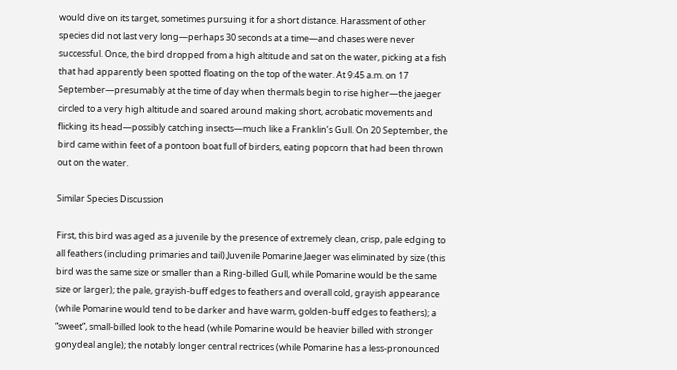would dive on its target, sometimes pursuing it for a short distance. Harassment of other species did not last very long—perhaps 30 seconds at a time—and chases were never successful. Once, the bird dropped from a high altitude and sat on the water, picking at a fish that had apparently been spotted floating on the top of the water. At 9:45 a.m. on 17 September—presumably at the time of day when thermals begin to rise higher—the jaeger circled to a very high altitude and soared around making short, acrobatic movements and flicking its head—possibly catching insects—much like a Franklin’s Gull. On 20 September, the bird came within feet of a pontoon boat full of birders, eating popcorn that had been thrown out on the water.

Similar Species Discussion

First, this bird was aged as a juvenile by the presence of extremely clean, crisp, pale edging to all feathers (including primaries and tail).Juvenile Pomarine Jaeger was eliminated by size (this bird was the same size or smaller than a Ring-billed Gull, while Pomarine would be the same size or larger); the pale, grayish-buff edges to feathers and overall cold, grayish appearance (while Pomarine would tend to be darker and have warm, golden-buff edges to feathers); a “sweet”, small-billed look to the head (while Pomarine would be heavier billed with stronger gonydeal angle); the notably longer central rectrices (while Pomarine has a less-pronounced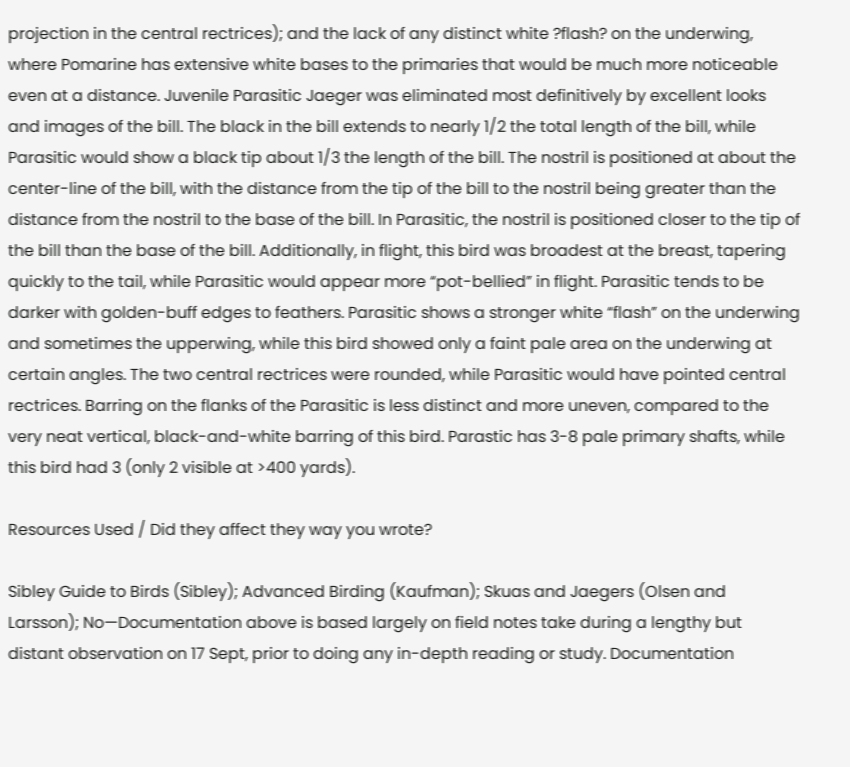projection in the central rectrices); and the lack of any distinct white ?flash? on the underwing, where Pomarine has extensive white bases to the primaries that would be much more noticeable even at a distance. Juvenile Parasitic Jaeger was eliminated most definitively by excellent looks and images of the bill. The black in the bill extends to nearly 1/2 the total length of the bill, while Parasitic would show a black tip about 1/3 the length of the bill. The nostril is positioned at about the center-line of the bill, with the distance from the tip of the bill to the nostril being greater than the distance from the nostril to the base of the bill. In Parasitic, the nostril is positioned closer to the tip of the bill than the base of the bill. Additionally, in flight, this bird was broadest at the breast, tapering quickly to the tail, while Parasitic would appear more “pot-bellied” in flight. Parasitic tends to be darker with golden-buff edges to feathers. Parasitic shows a stronger white “flash” on the underwing and sometimes the upperwing, while this bird showed only a faint pale area on the underwing at certain angles. The two central rectrices were rounded, while Parasitic would have pointed central rectrices. Barring on the flanks of the Parasitic is less distinct and more uneven, compared to the very neat vertical, black-and-white barring of this bird. Parastic has 3-8 pale primary shafts, while this bird had 3 (only 2 visible at >400 yards).

Resources Used / Did they affect they way you wrote?

Sibley Guide to Birds (Sibley); Advanced Birding (Kaufman); Skuas and Jaegers (Olsen and Larsson); No—Documentation above is based largely on field notes take during a lengthy but distant observation on 17 Sept, prior to doing any in-depth reading or study. Documentation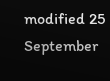modified 25 September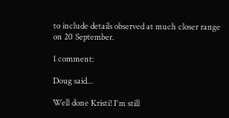to include details observed at much closer range on 20 September.

1 comment:

Doug said...

Well done Kristi! I'm still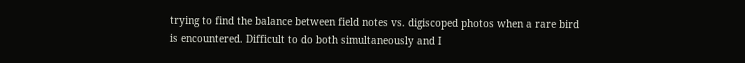trying to find the balance between field notes vs. digiscoped photos when a rare bird is encountered. Difficult to do both simultaneously and I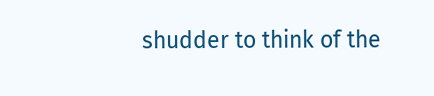shudder to think of the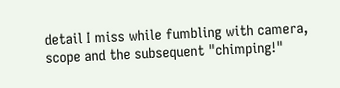detail I miss while fumbling with camera, scope and the subsequent "chimping!"